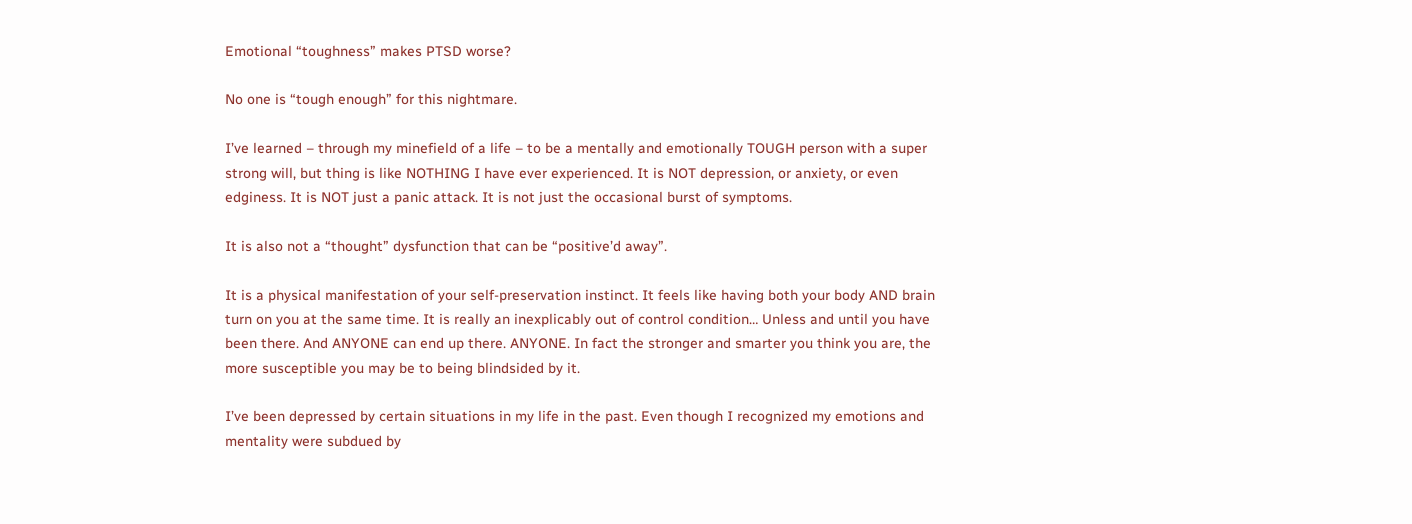Emotional “toughness” makes PTSD worse?

No one is “tough enough” for this nightmare.

I’ve learned – through my minefield of a life – to be a mentally and emotionally TOUGH person with a super strong will, but thing is like NOTHING I have ever experienced. It is NOT depression, or anxiety, or even edginess. It is NOT just a panic attack. It is not just the occasional burst of symptoms.

It is also not a “thought” dysfunction that can be “positive’d away”.

It is a physical manifestation of your self-preservation instinct. It feels like having both your body AND brain turn on you at the same time. It is really an inexplicably out of control condition… Unless and until you have been there. And ANYONE can end up there. ANYONE. In fact the stronger and smarter you think you are, the more susceptible you may be to being blindsided by it.

I’ve been depressed by certain situations in my life in the past. Even though I recognized my emotions and mentality were subdued by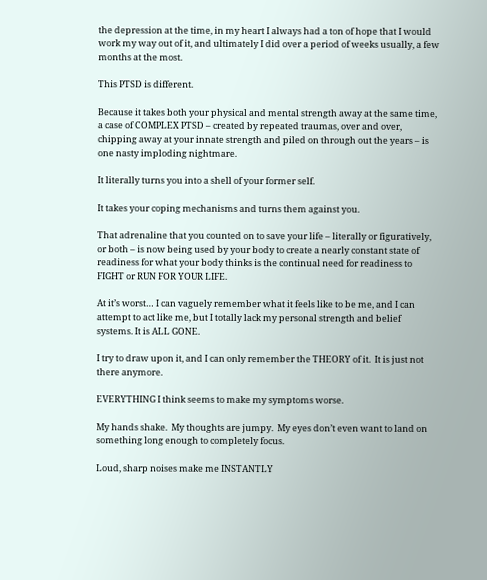the depression at the time, in my heart I always had a ton of hope that I would work my way out of it, and ultimately I did over a period of weeks usually, a few months at the most.

This PTSD is different.

Because it takes both your physical and mental strength away at the same time, a case of COMPLEX PTSD – created by repeated traumas, over and over, chipping away at your innate strength and piled on through out the years – is one nasty imploding nightmare.

It literally turns you into a shell of your former self.

It takes your coping mechanisms and turns them against you.

That adrenaline that you counted on to save your life – literally or figuratively, or both – is now being used by your body to create a nearly constant state of readiness for what your body thinks is the continual need for readiness to FIGHT or RUN FOR YOUR LIFE.

At it’s worst… I can vaguely remember what it feels like to be me, and I can attempt to act like me, but I totally lack my personal strength and belief systems. It is ALL GONE.

I try to draw upon it, and I can only remember the THEORY of it.  It is just not there anymore.

EVERYTHING I think seems to make my symptoms worse.

My hands shake.  My thoughts are jumpy.  My eyes don’t even want to land on something long enough to completely focus.

Loud, sharp noises make me INSTANTLY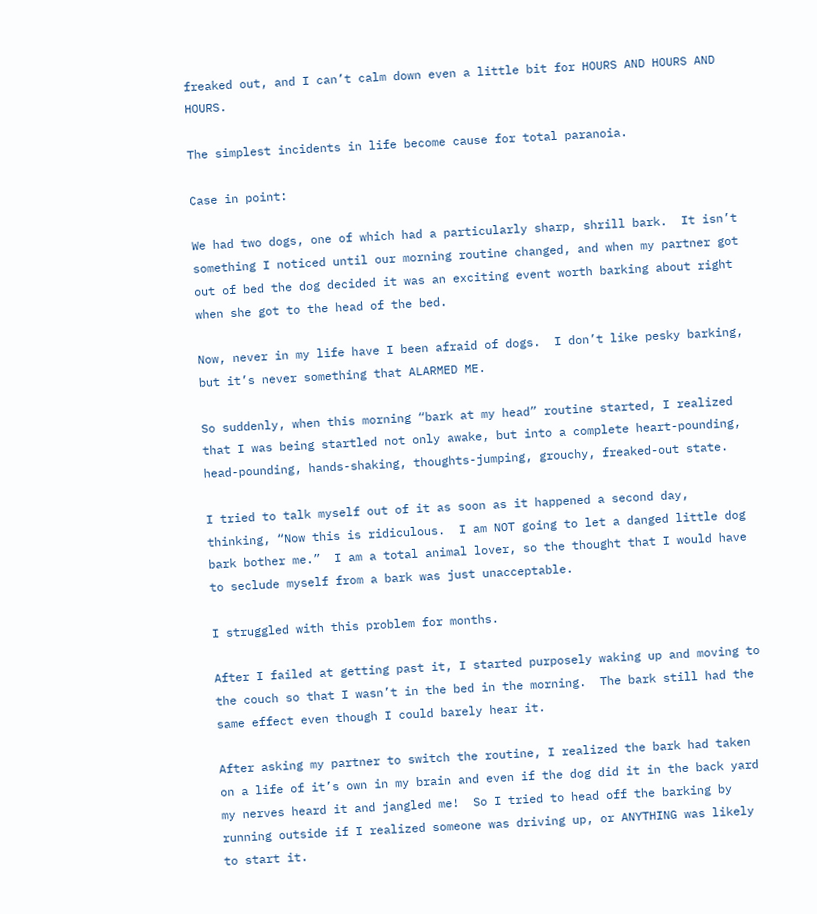freaked out, and I can’t calm down even a little bit for HOURS AND HOURS AND HOURS.

The simplest incidents in life become cause for total paranoia.

Case in point:

We had two dogs, one of which had a particularly sharp, shrill bark.  It isn’t something I noticed until our morning routine changed, and when my partner got out of bed the dog decided it was an exciting event worth barking about right when she got to the head of the bed.

Now, never in my life have I been afraid of dogs.  I don’t like pesky barking, but it’s never something that ALARMED ME.

So suddenly, when this morning “bark at my head” routine started, I realized that I was being startled not only awake, but into a complete heart-pounding, head-pounding, hands-shaking, thoughts-jumping, grouchy, freaked-out state.

I tried to talk myself out of it as soon as it happened a second day, thinking, “Now this is ridiculous.  I am NOT going to let a danged little dog bark bother me.”  I am a total animal lover, so the thought that I would have to seclude myself from a bark was just unacceptable.

I struggled with this problem for months.

After I failed at getting past it, I started purposely waking up and moving to the couch so that I wasn’t in the bed in the morning.  The bark still had the same effect even though I could barely hear it.

After asking my partner to switch the routine, I realized the bark had taken on a life of it’s own in my brain and even if the dog did it in the back yard my nerves heard it and jangled me!  So I tried to head off the barking by running outside if I realized someone was driving up, or ANYTHING was likely to start it.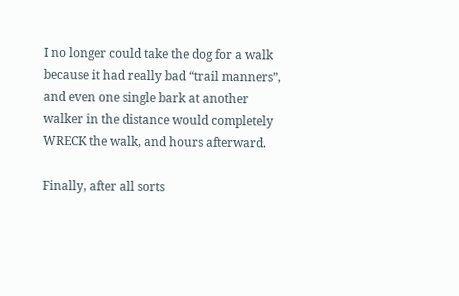I no longer could take the dog for a walk because it had really bad “trail manners”, and even one single bark at another walker in the distance would completely WRECK the walk, and hours afterward.

Finally, after all sorts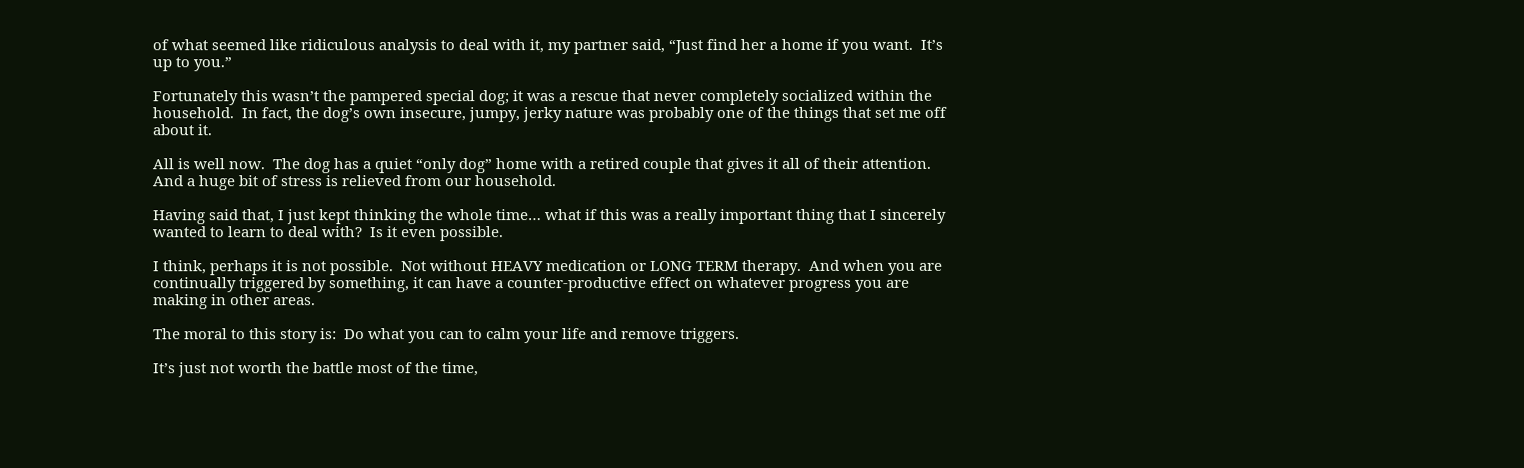of what seemed like ridiculous analysis to deal with it, my partner said, “Just find her a home if you want.  It’s up to you.”

Fortunately this wasn’t the pampered special dog; it was a rescue that never completely socialized within the household.  In fact, the dog’s own insecure, jumpy, jerky nature was probably one of the things that set me off about it.

All is well now.  The dog has a quiet “only dog” home with a retired couple that gives it all of their attention.  And a huge bit of stress is relieved from our household.

Having said that, I just kept thinking the whole time… what if this was a really important thing that I sincerely wanted to learn to deal with?  Is it even possible.

I think, perhaps it is not possible.  Not without HEAVY medication or LONG TERM therapy.  And when you are continually triggered by something, it can have a counter-productive effect on whatever progress you are making in other areas.

The moral to this story is:  Do what you can to calm your life and remove triggers.

It’s just not worth the battle most of the time,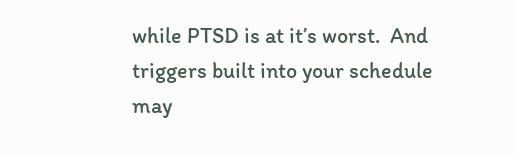while PTSD is at it’s worst.  And triggers built into your schedule may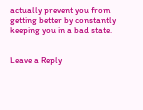actually prevent you from getting better by constantly keeping you in a bad state.


Leave a Reply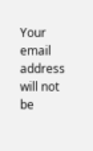Your email address will not be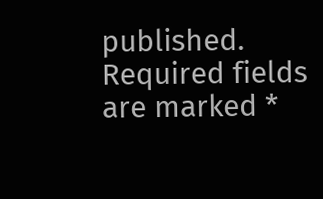published. Required fields are marked *